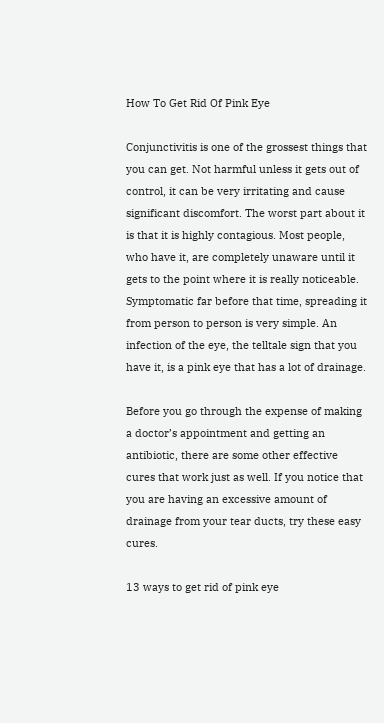How To Get Rid Of Pink Eye

Conjunctivitis is one of the grossest things that you can get. Not harmful unless it gets out of control, it can be very irritating and cause significant discomfort. The worst part about it is that it is highly contagious. Most people, who have it, are completely unaware until it gets to the point where it is really noticeable. Symptomatic far before that time, spreading it from person to person is very simple. An infection of the eye, the telltale sign that you have it, is a pink eye that has a lot of drainage.

Before you go through the expense of making a doctor’s appointment and getting an antibiotic, there are some other effective cures that work just as well. If you notice that you are having an excessive amount of drainage from your tear ducts, try these easy cures.

13 ways to get rid of pink eye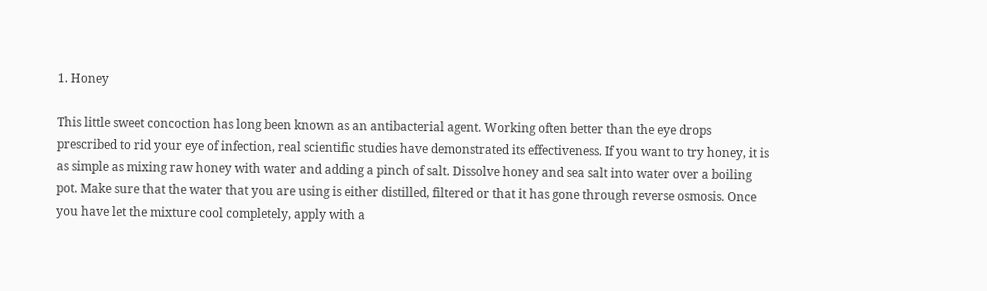1. Honey

This little sweet concoction has long been known as an antibacterial agent. Working often better than the eye drops prescribed to rid your eye of infection, real scientific studies have demonstrated its effectiveness. If you want to try honey, it is as simple as mixing raw honey with water and adding a pinch of salt. Dissolve honey and sea salt into water over a boiling pot. Make sure that the water that you are using is either distilled, filtered or that it has gone through reverse osmosis. Once you have let the mixture cool completely, apply with a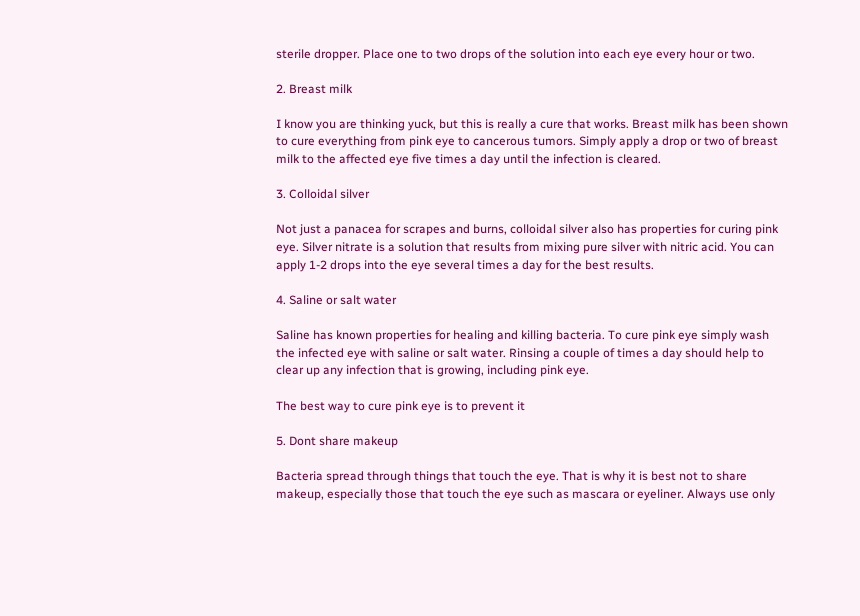sterile dropper. Place one to two drops of the solution into each eye every hour or two.

2. Breast milk

I know you are thinking yuck, but this is really a cure that works. Breast milk has been shown to cure everything from pink eye to cancerous tumors. Simply apply a drop or two of breast milk to the affected eye five times a day until the infection is cleared.

3. Colloidal silver

Not just a panacea for scrapes and burns, colloidal silver also has properties for curing pink eye. Silver nitrate is a solution that results from mixing pure silver with nitric acid. You can apply 1-2 drops into the eye several times a day for the best results.

4. Saline or salt water

Saline has known properties for healing and killing bacteria. To cure pink eye simply wash the infected eye with saline or salt water. Rinsing a couple of times a day should help to clear up any infection that is growing, including pink eye.

The best way to cure pink eye is to prevent it

5. Dont share makeup

Bacteria spread through things that touch the eye. That is why it is best not to share makeup, especially those that touch the eye such as mascara or eyeliner. Always use only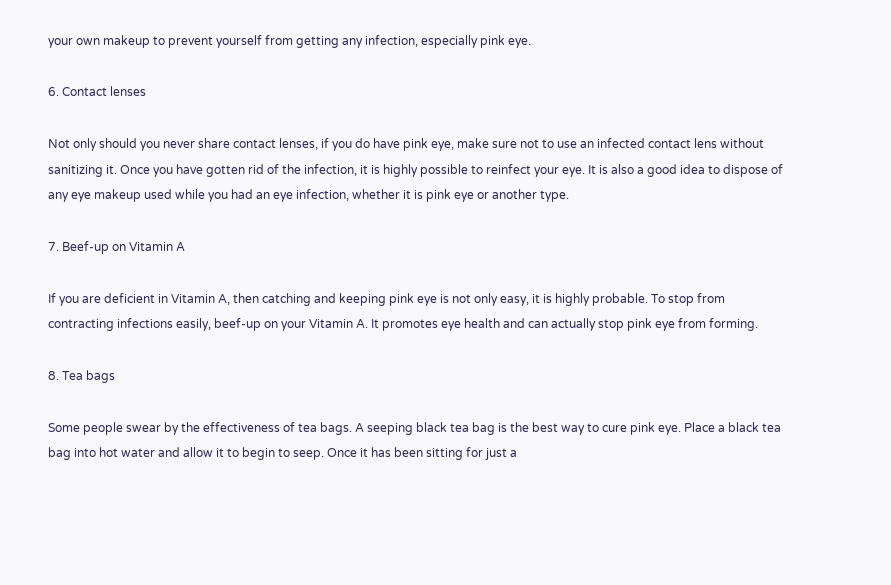your own makeup to prevent yourself from getting any infection, especially pink eye.

6. Contact lenses

Not only should you never share contact lenses, if you do have pink eye, make sure not to use an infected contact lens without sanitizing it. Once you have gotten rid of the infection, it is highly possible to reinfect your eye. It is also a good idea to dispose of any eye makeup used while you had an eye infection, whether it is pink eye or another type.

7. Beef-up on Vitamin A

If you are deficient in Vitamin A, then catching and keeping pink eye is not only easy, it is highly probable. To stop from contracting infections easily, beef-up on your Vitamin A. It promotes eye health and can actually stop pink eye from forming.

8. Tea bags

Some people swear by the effectiveness of tea bags. A seeping black tea bag is the best way to cure pink eye. Place a black tea bag into hot water and allow it to begin to seep. Once it has been sitting for just a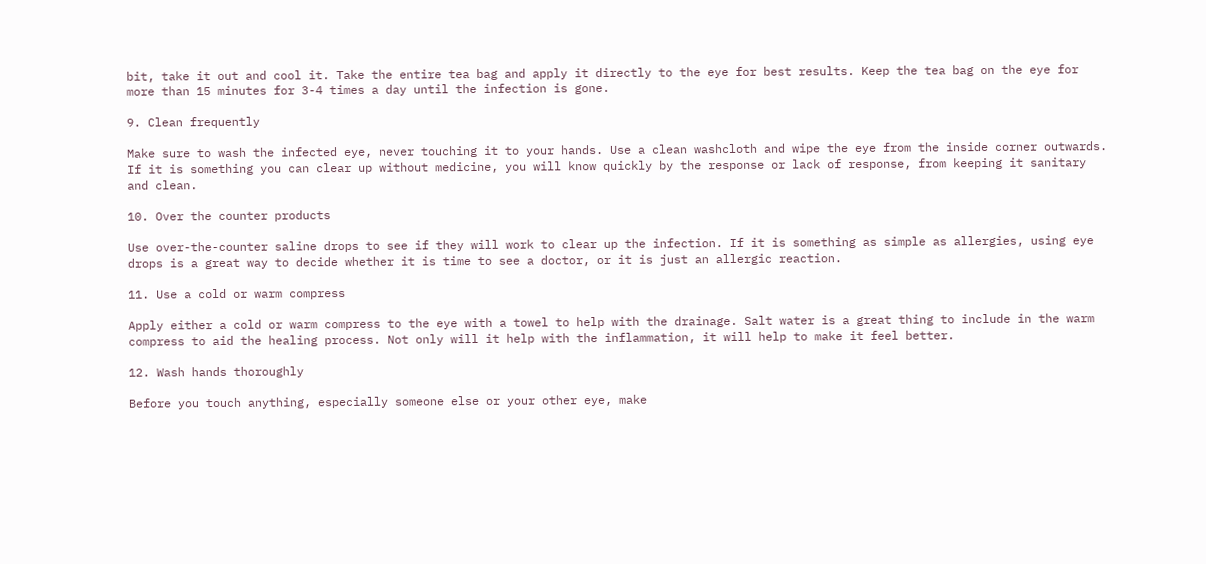bit, take it out and cool it. Take the entire tea bag and apply it directly to the eye for best results. Keep the tea bag on the eye for more than 15 minutes for 3-4 times a day until the infection is gone.

9. Clean frequently

Make sure to wash the infected eye, never touching it to your hands. Use a clean washcloth and wipe the eye from the inside corner outwards. If it is something you can clear up without medicine, you will know quickly by the response or lack of response, from keeping it sanitary and clean.

10. Over the counter products

Use over-the-counter saline drops to see if they will work to clear up the infection. If it is something as simple as allergies, using eye drops is a great way to decide whether it is time to see a doctor, or it is just an allergic reaction.

11. Use a cold or warm compress

Apply either a cold or warm compress to the eye with a towel to help with the drainage. Salt water is a great thing to include in the warm compress to aid the healing process. Not only will it help with the inflammation, it will help to make it feel better.

12. Wash hands thoroughly

Before you touch anything, especially someone else or your other eye, make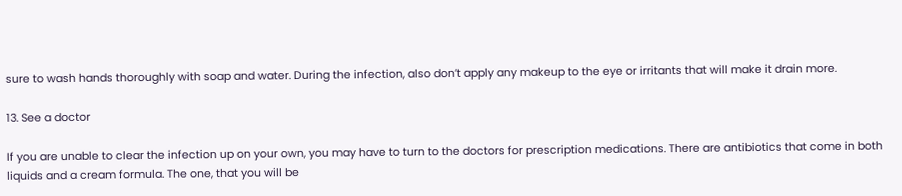sure to wash hands thoroughly with soap and water. During the infection, also don’t apply any makeup to the eye or irritants that will make it drain more.

13. See a doctor

If you are unable to clear the infection up on your own, you may have to turn to the doctors for prescription medications. There are antibiotics that come in both liquids and a cream formula. The one, that you will be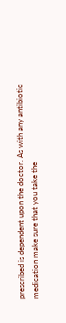prescribed is dependent upon the doctor. As with any antibiotic medication make sure that you take the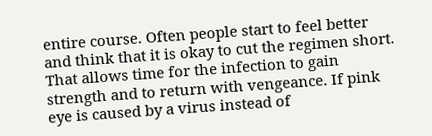entire course. Often people start to feel better and think that it is okay to cut the regimen short. That allows time for the infection to gain strength and to return with vengeance. If pink eye is caused by a virus instead of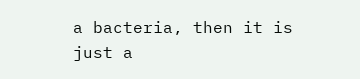a bacteria, then it is just a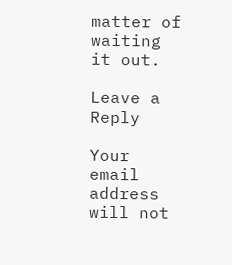matter of waiting it out.

Leave a Reply

Your email address will not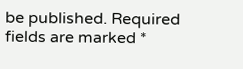be published. Required fields are marked *